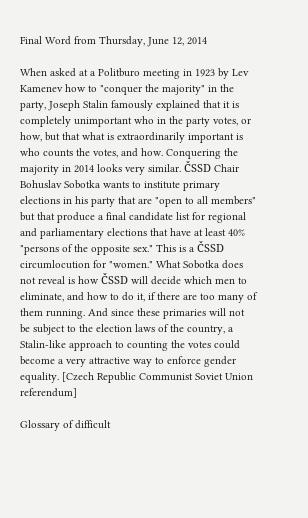Final Word from Thursday, June 12, 2014

When asked at a Politburo meeting in 1923 by Lev Kamenev how to "conquer the majority" in the party, Joseph Stalin famously explained that it is completely unimportant who in the party votes, or how, but that what is extraordinarily important is who counts the votes, and how. Conquering the majority in 2014 looks very similar. ČSSD Chair Bohuslav Sobotka wants to institute primary elections in his party that are "open to all members" but that produce a final candidate list for regional and parliamentary elections that have at least 40% "persons of the opposite sex." This is a ČSSD circumlocution for "women." What Sobotka does not reveal is how ČSSD will decide which men to eliminate, and how to do it, if there are too many of them running. And since these primaries will not be subject to the election laws of the country, a Stalin-like approach to counting the votes could become a very attractive way to enforce gender equality. [Czech Republic Communist Soviet Union referendum]

Glossary of difficult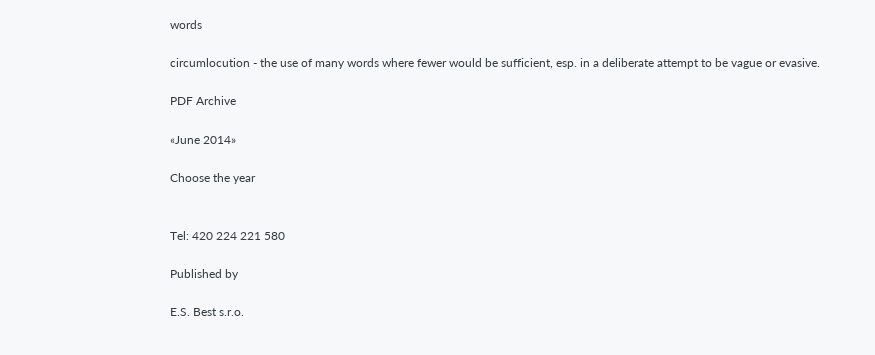words

circumlocution - the use of many words where fewer would be sufficient, esp. in a deliberate attempt to be vague or evasive.

PDF Archive

«June 2014»

Choose the year


Tel: 420 224 221 580

Published by

E.S. Best s.r.o.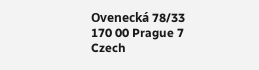Ovenecká 78/33
170 00 Prague 7
Czech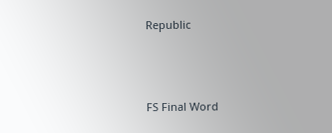Republic



FS Final Word